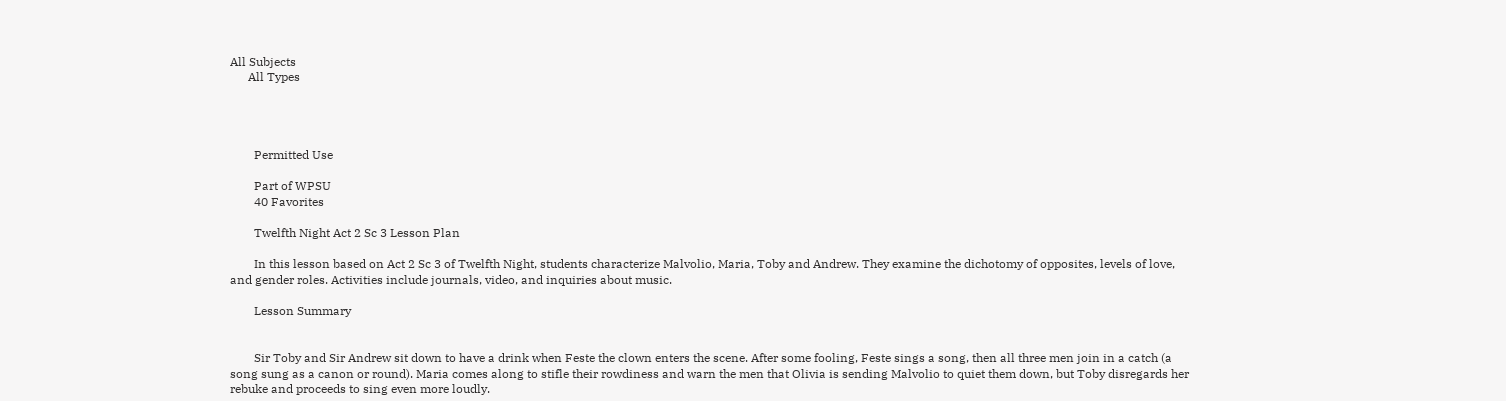All Subjects
      All Types




        Permitted Use

        Part of WPSU
        40 Favorites

        Twelfth Night Act 2 Sc 3 Lesson Plan

        In this lesson based on Act 2 Sc 3 of Twelfth Night, students characterize Malvolio, Maria, Toby and Andrew. They examine the dichotomy of opposites, levels of love, and gender roles. Activities include journals, video, and inquiries about music.

        Lesson Summary


        Sir Toby and Sir Andrew sit down to have a drink when Feste the clown enters the scene. After some fooling, Feste sings a song, then all three men join in a catch (a song sung as a canon or round). Maria comes along to stifle their rowdiness and warn the men that Olivia is sending Malvolio to quiet them down, but Toby disregards her rebuke and proceeds to sing even more loudly.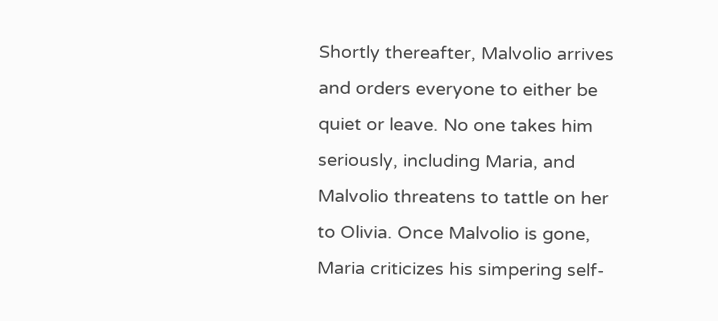Shortly thereafter, Malvolio arrives and orders everyone to either be quiet or leave. No one takes him seriously, including Maria, and Malvolio threatens to tattle on her to Olivia. Once Malvolio is gone, Maria criticizes his simpering self-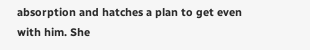absorption and hatches a plan to get even with him. She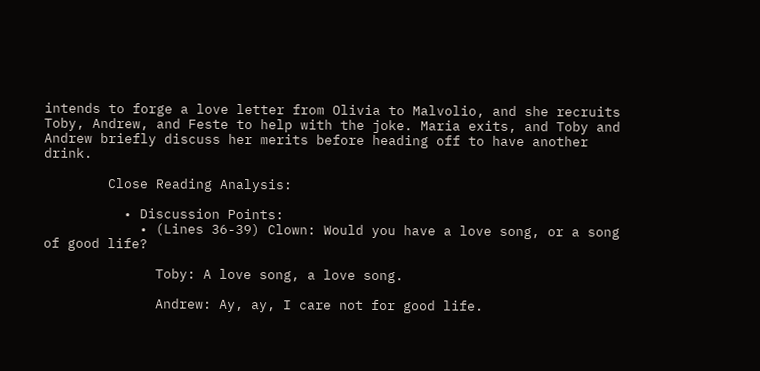intends to forge a love letter from Olivia to Malvolio, and she recruits Toby, Andrew, and Feste to help with the joke. Maria exits, and Toby and Andrew briefly discuss her merits before heading off to have another drink.

        Close Reading Analysis:

          • Discussion Points:
            • (Lines 36-39) Clown: Would you have a love song, or a song of good life?

              Toby: A love song, a love song.

              Andrew: Ay, ay, I care not for good life.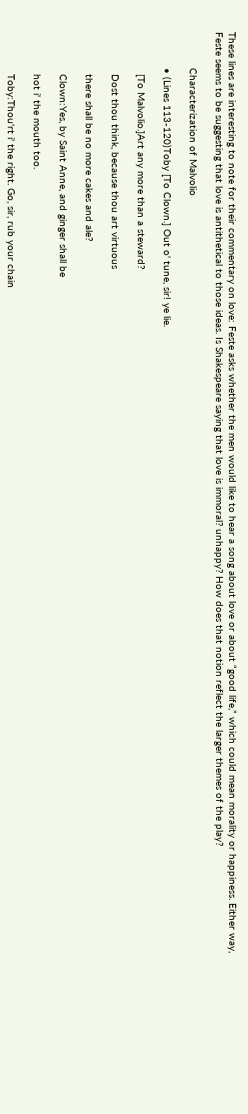These lines are interesting to note for their commentary on love: Feste asks whether the men would like to hear a song about love or about “good life,” which could mean morality or happiness. Either way, Feste seems to be suggesting that love is antithetical to those ideas. Is Shakespeare saying that love is immoral? unhappy? How does that notion reflect the larger themes of the play?

            Characterization of Malvolio

            • (Lines 113-120)Toby [To Clown.] Out o' tune, sir! ye lie.

              [To Malvolio.]Art any more than a steward?

              Dost thou think, because thou art virtuous

              there shall be no more cakes and ale?

              Clown:Yes, by Saint Anne, and ginger shall be

              hot i' the mouth too.

              Toby:Thou'rt i' the right. Go, sir, rub your chain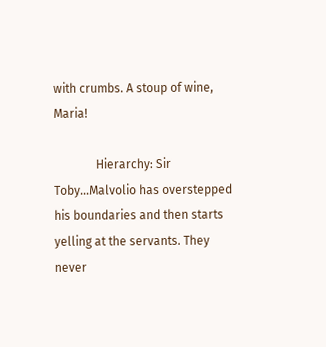with crumbs. A stoup of wine, Maria!

              Hierarchy: Sir Toby…Malvolio has overstepped his boundaries and then starts yelling at the servants. They never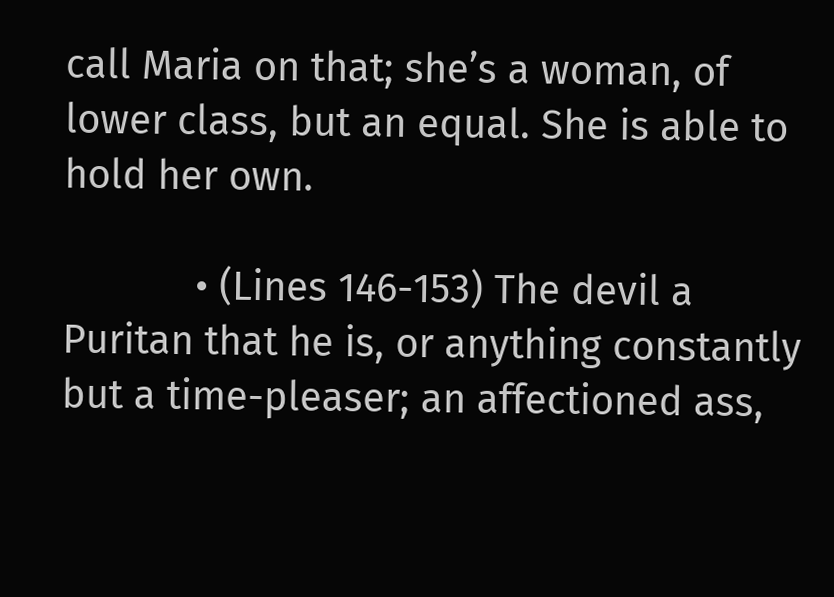call Maria on that; she’s a woman, of lower class, but an equal. She is able to hold her own.

            • (Lines 146-153) The devil a Puritan that he is, or anything constantly but a time-pleaser; an affectioned ass,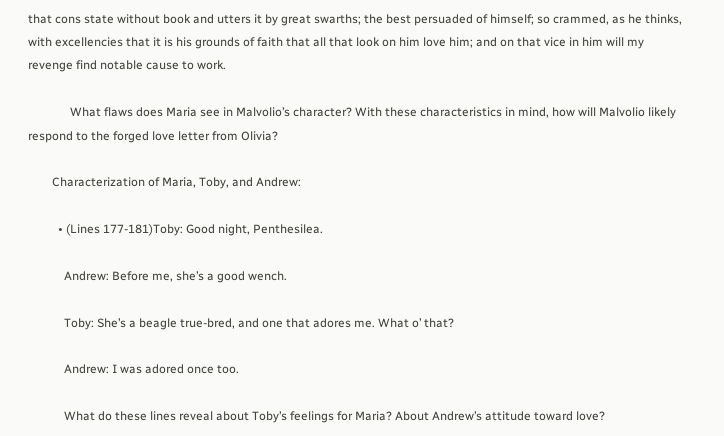that cons state without book and utters it by great swarths; the best persuaded of himself; so crammed, as he thinks, with excellencies that it is his grounds of faith that all that look on him love him; and on that vice in him will my revenge find notable cause to work.

              What flaws does Maria see in Malvolio’s character? With these characteristics in mind, how will Malvolio likely respond to the forged love letter from Olivia?

        Characterization of Maria, Toby, and Andrew:

          • (Lines 177-181)Toby: Good night, Penthesilea.

            Andrew: Before me, she’s a good wench.

            Toby: She’s a beagle true-bred, and one that adores me. What o’ that?

            Andrew: I was adored once too.

            What do these lines reveal about Toby’s feelings for Maria? About Andrew’s attitude toward love?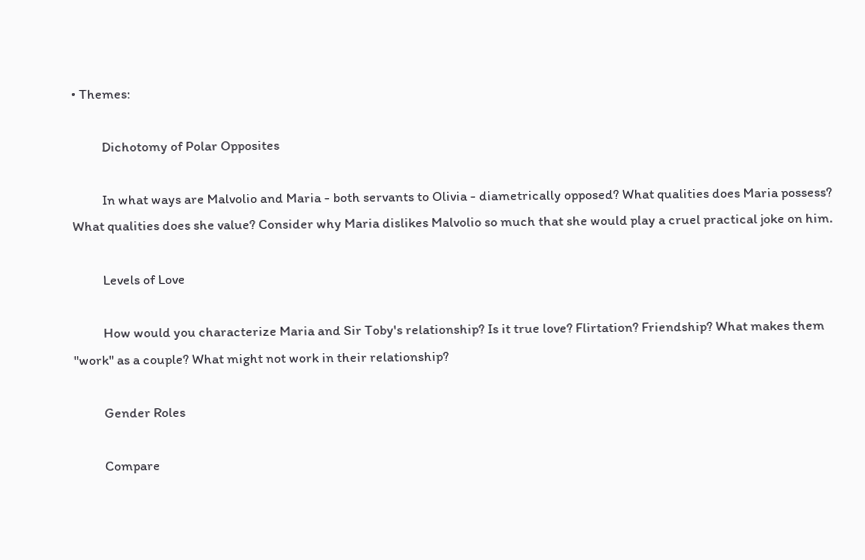• Themes:

          Dichotomy of Polar Opposites

          In what ways are Malvolio and Maria - both servants to Olivia - diametrically opposed? What qualities does Maria possess? What qualities does she value? Consider why Maria dislikes Malvolio so much that she would play a cruel practical joke on him.

          Levels of Love

          How would you characterize Maria and Sir Toby's relationship? Is it true love? Flirtation? Friendship? What makes them "work" as a couple? What might not work in their relationship?

          Gender Roles

          Compare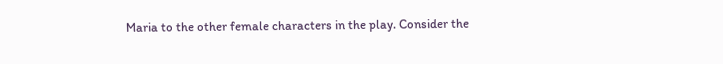Maria to the other female characters in the play. Consider the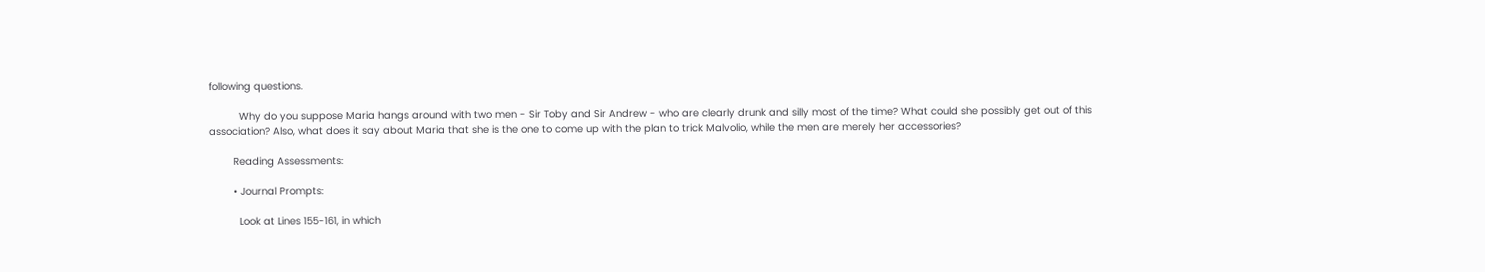following questions.

          Why do you suppose Maria hangs around with two men - Sir Toby and Sir Andrew - who are clearly drunk and silly most of the time? What could she possibly get out of this association? Also, what does it say about Maria that she is the one to come up with the plan to trick Malvolio, while the men are merely her accessories?

        Reading Assessments:

        • Journal Prompts:

          Look at Lines 155-161, in which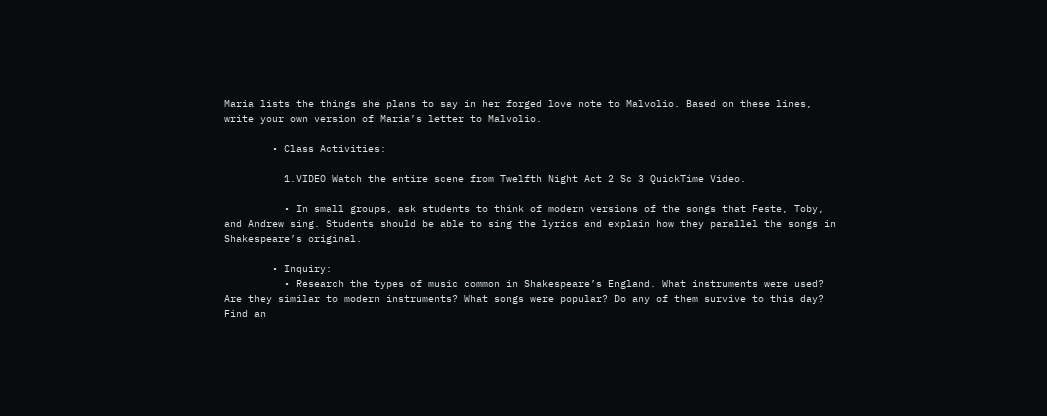Maria lists the things she plans to say in her forged love note to Malvolio. Based on these lines, write your own version of Maria’s letter to Malvolio.

        • Class Activities:

          1.VIDEO Watch the entire scene from Twelfth Night Act 2 Sc 3 QuickTime Video.

          • In small groups, ask students to think of modern versions of the songs that Feste, Toby, and Andrew sing. Students should be able to sing the lyrics and explain how they parallel the songs in Shakespeare’s original.

        • Inquiry:
          • Research the types of music common in Shakespeare’s England. What instruments were used? Are they similar to modern instruments? What songs were popular? Do any of them survive to this day? Find an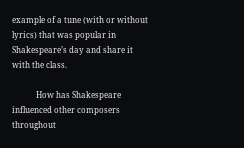example of a tune (with or without lyrics) that was popular in Shakespeare’s day and share it with the class.

            How has Shakespeare influenced other composers throughout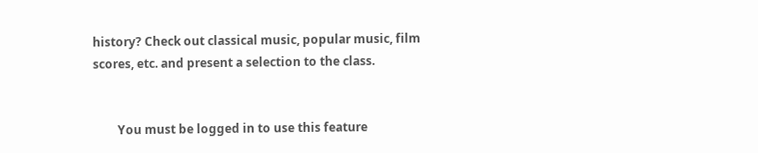history? Check out classical music, popular music, film scores, etc. and present a selection to the class.


        You must be logged in to use this feature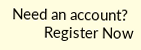Need an account?
        Register Now